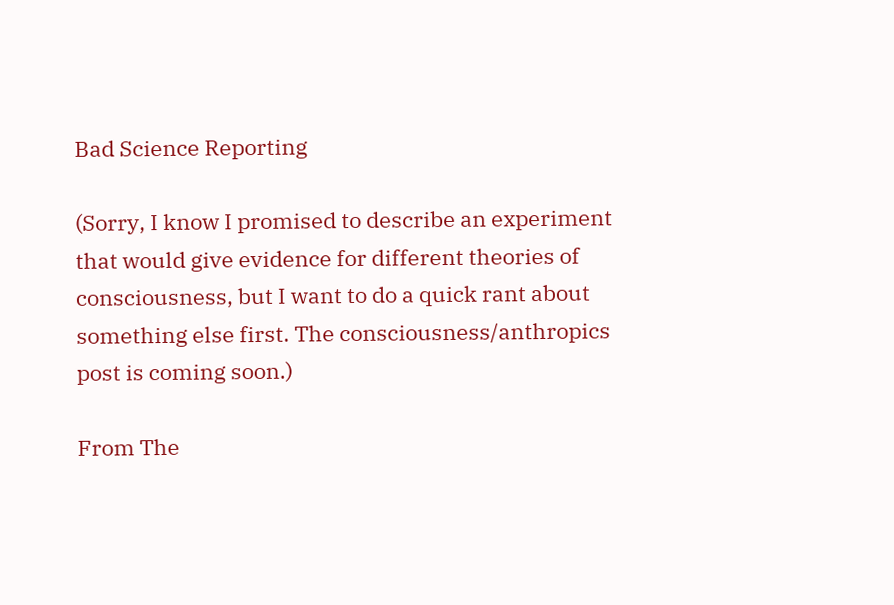Bad Science Reporting

(Sorry, I know I promised to describe an experiment that would give evidence for different theories of consciousness, but I want to do a quick rant about something else first. The consciousness/anthropics post is coming soon.)

From The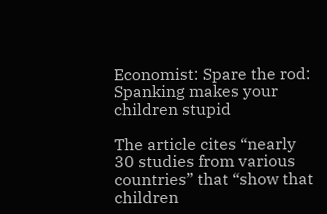Economist: Spare the rod: Spanking makes your children stupid

The article cites “nearly 30 studies from various countries” that “show that children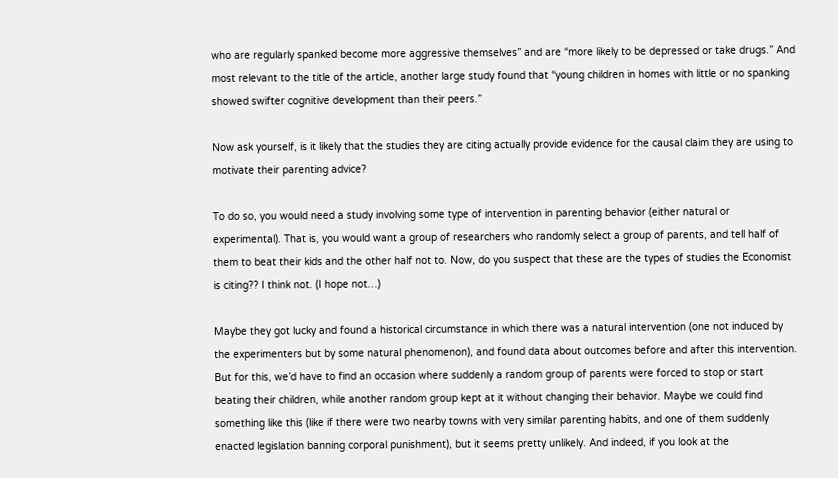who are regularly spanked become more aggressive themselves” and are “more likely to be depressed or take drugs.” And most relevant to the title of the article, another large study found that “young children in homes with little or no spanking showed swifter cognitive development than their peers.”

Now ask yourself, is it likely that the studies they are citing actually provide evidence for the causal claim they are using to motivate their parenting advice?

To do so, you would need a study involving some type of intervention in parenting behavior (either natural or experimental). That is, you would want a group of researchers who randomly select a group of parents, and tell half of them to beat their kids and the other half not to. Now, do you suspect that these are the types of studies the Economist is citing?? I think not. (I hope not…)

Maybe they got lucky and found a historical circumstance in which there was a natural intervention (one not induced by the experimenters but by some natural phenomenon), and found data about outcomes before and after this intervention. But for this, we’d have to find an occasion where suddenly a random group of parents were forced to stop or start beating their children, while another random group kept at it without changing their behavior. Maybe we could find something like this (like if there were two nearby towns with very similar parenting habits, and one of them suddenly enacted legislation banning corporal punishment), but it seems pretty unlikely. And indeed, if you look at the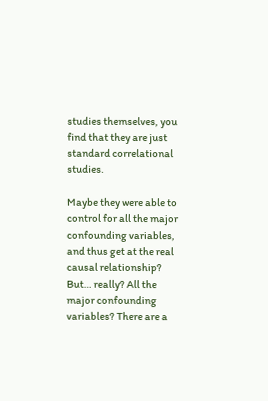studies themselves, you find that they are just standard correlational studies.

Maybe they were able to control for all the major confounding variables, and thus get at the real causal relationship? But… really? All the major confounding variables? There are a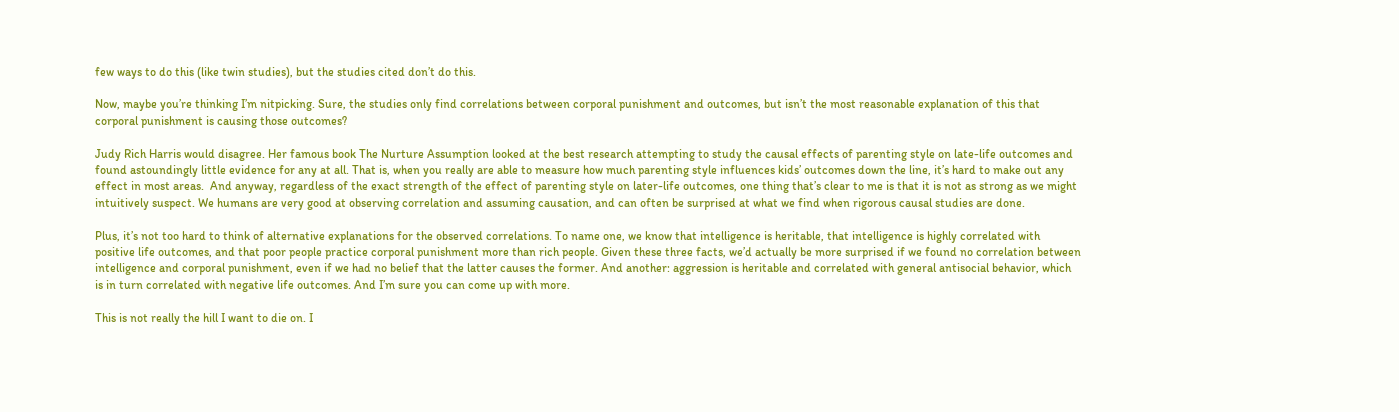few ways to do this (like twin studies), but the studies cited don’t do this.

Now, maybe you’re thinking I’m nitpicking. Sure, the studies only find correlations between corporal punishment and outcomes, but isn’t the most reasonable explanation of this that corporal punishment is causing those outcomes?

Judy Rich Harris would disagree. Her famous book The Nurture Assumption looked at the best research attempting to study the causal effects of parenting style on late-life outcomes and found astoundingly little evidence for any at all. That is, when you really are able to measure how much parenting style influences kids’ outcomes down the line, it’s hard to make out any effect in most areas.  And anyway, regardless of the exact strength of the effect of parenting style on later-life outcomes, one thing that’s clear to me is that it is not as strong as we might intuitively suspect. We humans are very good at observing correlation and assuming causation, and can often be surprised at what we find when rigorous causal studies are done.

Plus, it’s not too hard to think of alternative explanations for the observed correlations. To name one, we know that intelligence is heritable, that intelligence is highly correlated with positive life outcomes, and that poor people practice corporal punishment more than rich people. Given these three facts, we’d actually be more surprised if we found no correlation between intelligence and corporal punishment, even if we had no belief that the latter causes the former. And another: aggression is heritable and correlated with general antisocial behavior, which is in turn correlated with negative life outcomes. And I’m sure you can come up with more.

This is not really the hill I want to die on. I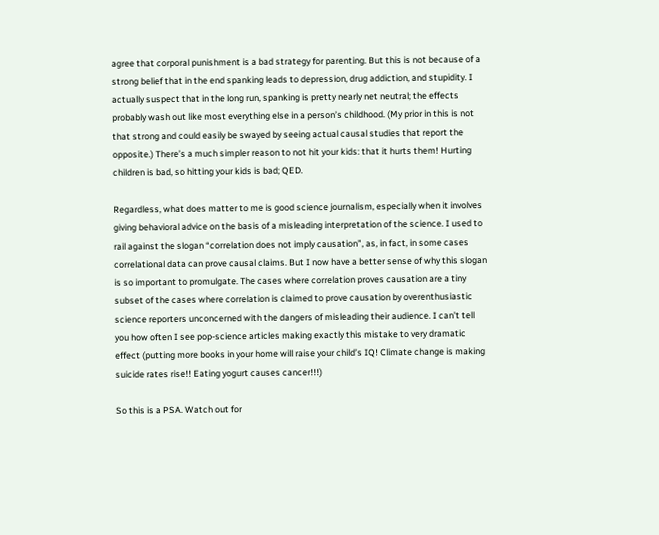agree that corporal punishment is a bad strategy for parenting. But this is not because of a strong belief that in the end spanking leads to depression, drug addiction, and stupidity. I actually suspect that in the long run, spanking is pretty nearly net neutral; the effects probably wash out like most everything else in a person’s childhood. (My prior in this is not that strong and could easily be swayed by seeing actual causal studies that report the opposite.) There’s a much simpler reason to not hit your kids: that it hurts them! Hurting children is bad, so hitting your kids is bad; QED.

Regardless, what does matter to me is good science journalism, especially when it involves giving behavioral advice on the basis of a misleading interpretation of the science. I used to rail against the slogan “correlation does not imply causation”, as, in fact, in some cases correlational data can prove causal claims. But I now have a better sense of why this slogan is so important to promulgate. The cases where correlation proves causation are a tiny subset of the cases where correlation is claimed to prove causation by overenthusiastic science reporters unconcerned with the dangers of misleading their audience. I can’t tell you how often I see pop-science articles making exactly this mistake to very dramatic effect (putting more books in your home will raise your child’s IQ! Climate change is making suicide rates rise!! Eating yogurt causes cancer!!!)

So this is a PSA. Watch out for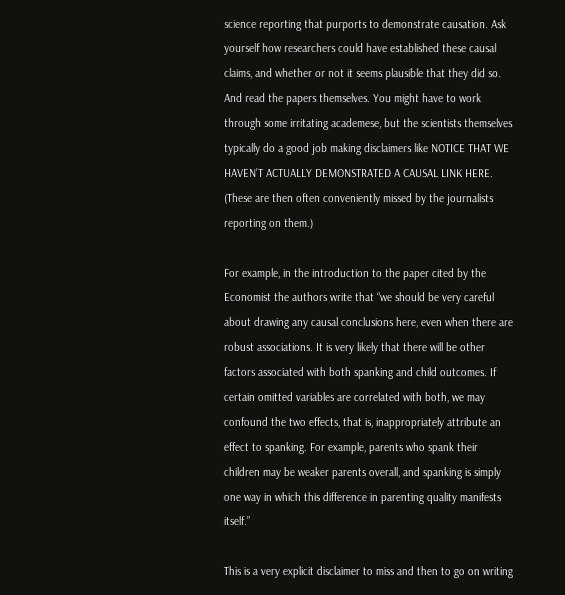science reporting that purports to demonstrate causation. Ask yourself how researchers could have established these causal claims, and whether or not it seems plausible that they did so. And read the papers themselves. You might have to work through some irritating academese, but the scientists themselves typically do a good job making disclaimers like NOTICE THAT WE HAVEN’T ACTUALLY DEMONSTRATED A CAUSAL LINK HERE. (These are then often conveniently missed by the journalists reporting on them.)

For example, in the introduction to the paper cited by the Economist the authors write that “we should be very careful about drawing any causal conclusions here, even when there are robust associations. It is very likely that there will be other factors associated with both spanking and child outcomes. If certain omitted variables are correlated with both, we may confound the two effects, that is, inappropriately attribute an effect to spanking. For example, parents who spank their children may be weaker parents overall, and spanking is simply one way in which this difference in parenting quality manifests itself.”

This is a very explicit disclaimer to miss and then to go on writing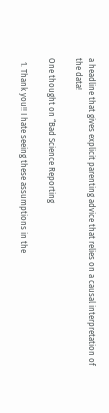a headline that gives explicit parenting advice that relies on a causal interpretation of the data!

One thought on “Bad Science Reporting

  1. Thank you!! I hate seeing these assumptions in the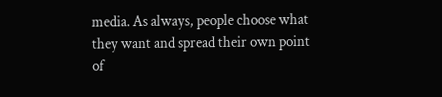media. As always, people choose what they want and spread their own point of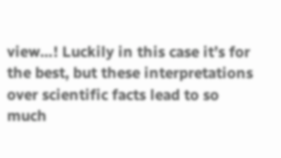view…! Luckily in this case it’s for the best, but these interpretations over scientific facts lead to so much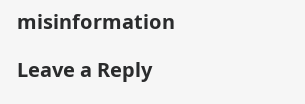misinformation

Leave a Reply